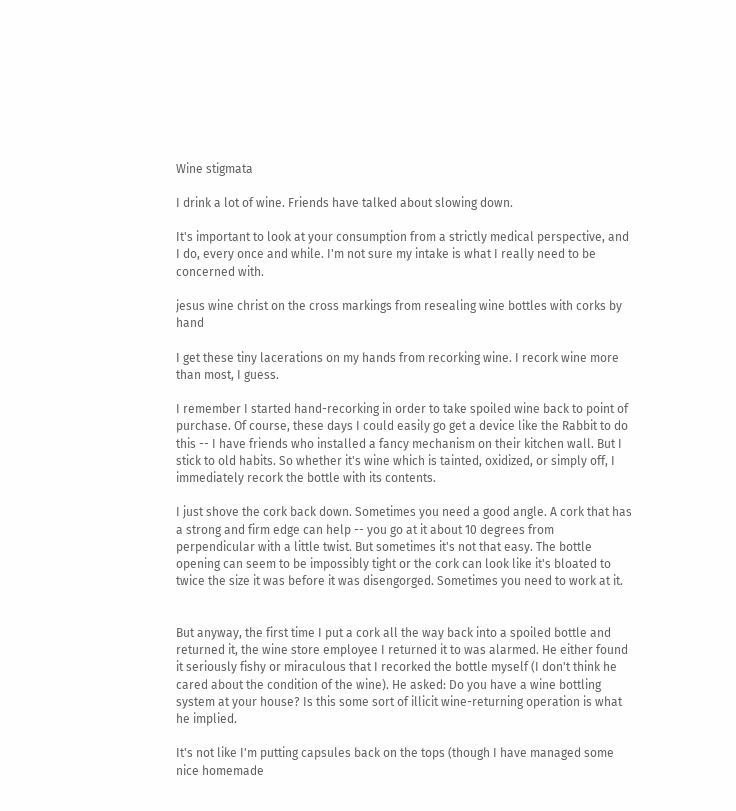Wine stigmata

I drink a lot of wine. Friends have talked about slowing down.

It's important to look at your consumption from a strictly medical perspective, and I do, every once and while. I'm not sure my intake is what I really need to be concerned with.

jesus wine christ on the cross markings from resealing wine bottles with corks by hand

I get these tiny lacerations on my hands from recorking wine. I recork wine more than most, I guess.

I remember I started hand-recorking in order to take spoiled wine back to point of purchase. Of course, these days I could easily go get a device like the Rabbit to do this -- I have friends who installed a fancy mechanism on their kitchen wall. But I stick to old habits. So whether it's wine which is tainted, oxidized, or simply off, I immediately recork the bottle with its contents.

I just shove the cork back down. Sometimes you need a good angle. A cork that has a strong and firm edge can help -- you go at it about 10 degrees from perpendicular with a little twist. But sometimes it's not that easy. The bottle opening can seem to be impossibly tight or the cork can look like it's bloated to twice the size it was before it was disengorged. Sometimes you need to work at it.


But anyway, the first time I put a cork all the way back into a spoiled bottle and returned it, the wine store employee I returned it to was alarmed. He either found it seriously fishy or miraculous that I recorked the bottle myself (I don't think he cared about the condition of the wine). He asked: Do you have a wine bottling system at your house? Is this some sort of illicit wine-returning operation is what he implied.

It's not like I'm putting capsules back on the tops (though I have managed some nice homemade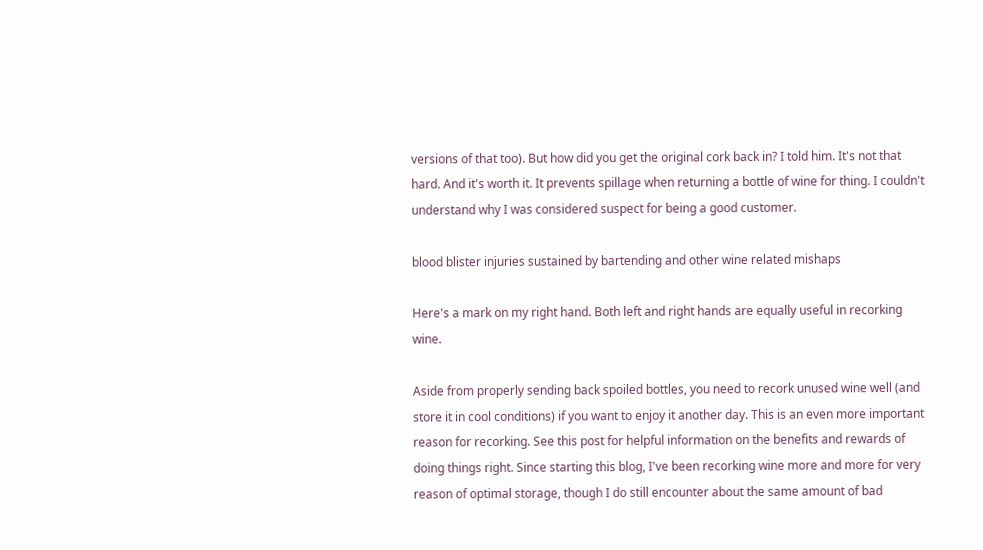versions of that too). But how did you get the original cork back in? I told him. It's not that hard. And it's worth it. It prevents spillage when returning a bottle of wine for thing. I couldn't understand why I was considered suspect for being a good customer.

blood blister injuries sustained by bartending and other wine related mishaps

Here's a mark on my right hand. Both left and right hands are equally useful in recorking wine.

Aside from properly sending back spoiled bottles, you need to recork unused wine well (and store it in cool conditions) if you want to enjoy it another day. This is an even more important reason for recorking. See this post for helpful information on the benefits and rewards of doing things right. Since starting this blog, I've been recorking wine more and more for very reason of optimal storage, though I do still encounter about the same amount of bad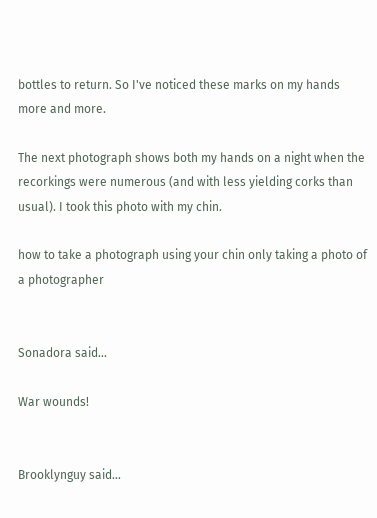bottles to return. So I've noticed these marks on my hands more and more.

The next photograph shows both my hands on a night when the recorkings were numerous (and with less yielding corks than usual). I took this photo with my chin.

how to take a photograph using your chin only taking a photo of a photographer


Sonadora said...

War wounds!


Brooklynguy said...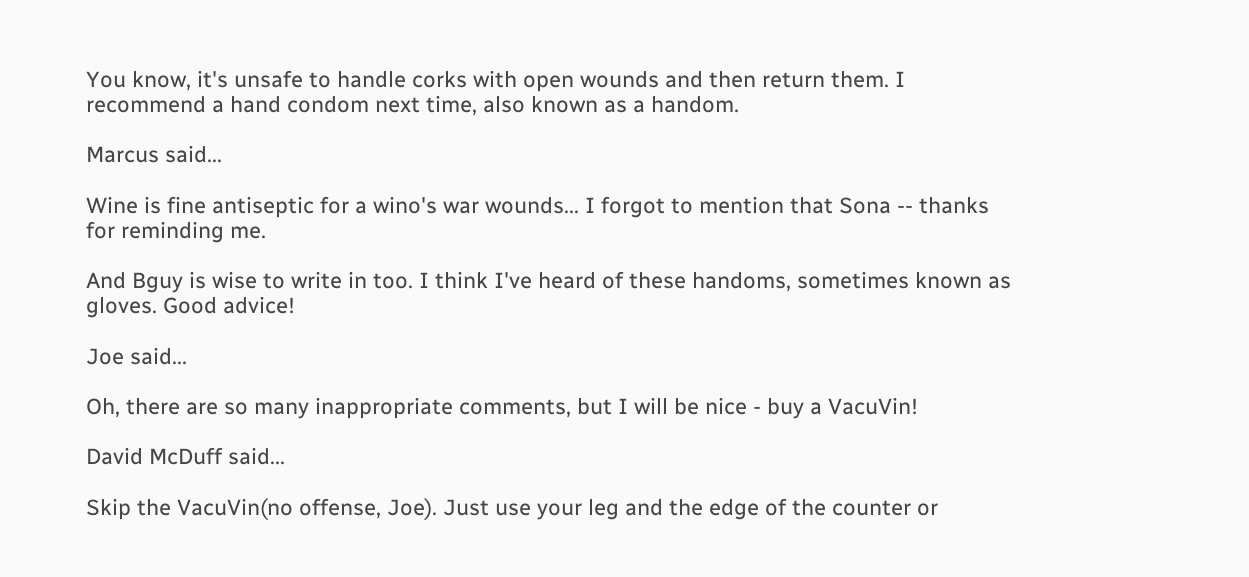You know, it's unsafe to handle corks with open wounds and then return them. I recommend a hand condom next time, also known as a handom.

Marcus said...

Wine is fine antiseptic for a wino's war wounds... I forgot to mention that Sona -- thanks for reminding me.

And Bguy is wise to write in too. I think I've heard of these handoms, sometimes known as gloves. Good advice!

Joe said...

Oh, there are so many inappropriate comments, but I will be nice - buy a VacuVin!

David McDuff said...

Skip the VacuVin(no offense, Joe). Just use your leg and the edge of the counter or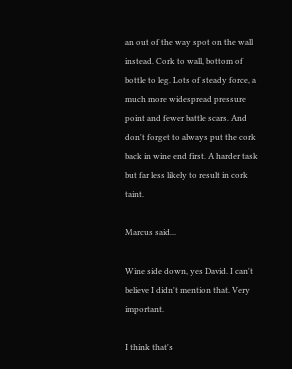an out of the way spot on the wall instead. Cork to wall, bottom of bottle to leg. Lots of steady force, a much more widespread pressure point and fewer battle scars. And don't forget to always put the cork back in wine end first. A harder task but far less likely to result in cork taint.

Marcus said...

Wine side down, yes David. I can't believe I didn't mention that. Very important.

I think that's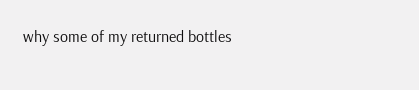why some of my returned bottles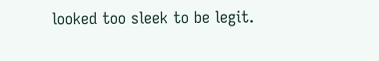looked too sleek to be legit.